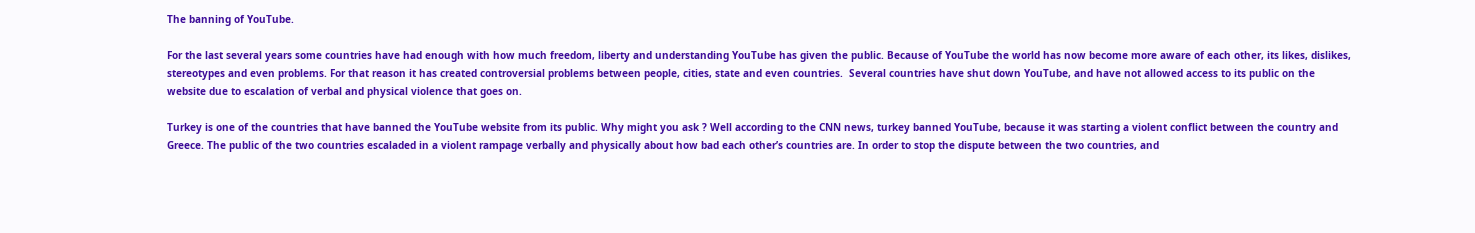The banning of YouTube.

For the last several years some countries have had enough with how much freedom, liberty and understanding YouTube has given the public. Because of YouTube the world has now become more aware of each other, its likes, dislikes, stereotypes and even problems. For that reason it has created controversial problems between people, cities, state and even countries.  Several countries have shut down YouTube, and have not allowed access to its public on the website due to escalation of verbal and physical violence that goes on.

Turkey is one of the countries that have banned the YouTube website from its public. Why might you ask ? Well according to the CNN news, turkey banned YouTube, because it was starting a violent conflict between the country and Greece. The public of the two countries escaladed in a violent rampage verbally and physically about how bad each other’s countries are. In order to stop the dispute between the two countries, and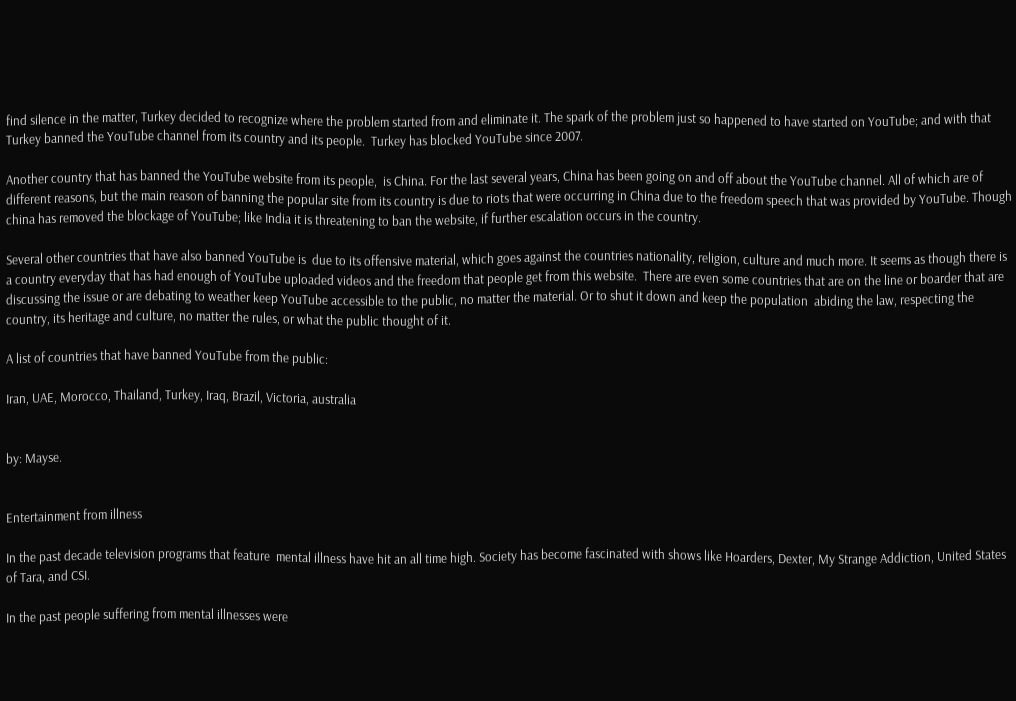find silence in the matter, Turkey decided to recognize where the problem started from and eliminate it. The spark of the problem just so happened to have started on YouTube; and with that Turkey banned the YouTube channel from its country and its people.  Turkey has blocked YouTube since 2007.

Another country that has banned the YouTube website from its people,  is China. For the last several years, China has been going on and off about the YouTube channel. All of which are of different reasons, but the main reason of banning the popular site from its country is due to riots that were occurring in China due to the freedom speech that was provided by YouTube. Though china has removed the blockage of YouTube; like India it is threatening to ban the website, if further escalation occurs in the country.

Several other countries that have also banned YouTube is  due to its offensive material, which goes against the countries nationality, religion, culture and much more. It seems as though there is a country everyday that has had enough of YouTube uploaded videos and the freedom that people get from this website.  There are even some countries that are on the line or boarder that are discussing the issue or are debating to weather keep YouTube accessible to the public, no matter the material. Or to shut it down and keep the population  abiding the law, respecting the country, its heritage and culture, no matter the rules, or what the public thought of it.

A list of countries that have banned YouTube from the public:

Iran, UAE, Morocco, Thailand, Turkey, Iraq, Brazil, Victoria, australia


by: Mayse.


Entertainment from illness

In the past decade television programs that feature  mental illness have hit an all time high. Society has become fascinated with shows like Hoarders, Dexter, My Strange Addiction, United States of Tara, and CSI.

In the past people suffering from mental illnesses were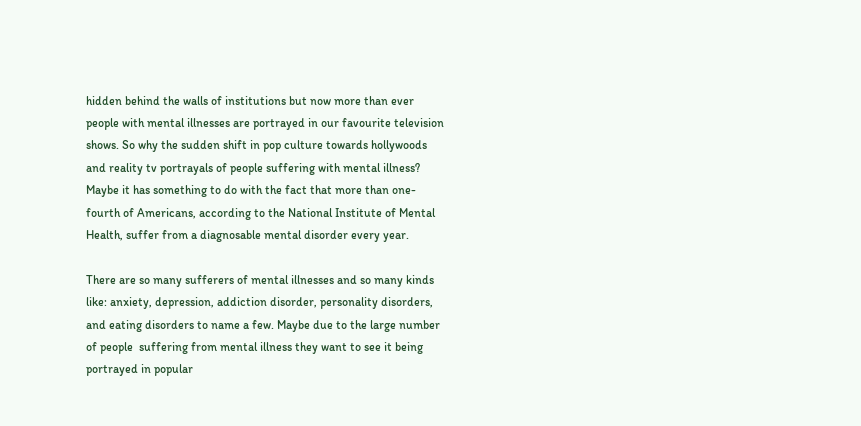hidden behind the walls of institutions but now more than ever people with mental illnesses are portrayed in our favourite television shows. So why the sudden shift in pop culture towards hollywoods and reality tv portrayals of people suffering with mental illness? Maybe it has something to do with the fact that more than one-fourth of Americans, according to the National Institute of Mental Health, suffer from a diagnosable mental disorder every year.

There are so many sufferers of mental illnesses and so many kinds like: anxiety, depression, addiction disorder, personality disorders, and eating disorders to name a few. Maybe due to the large number of people  suffering from mental illness they want to see it being portrayed in popular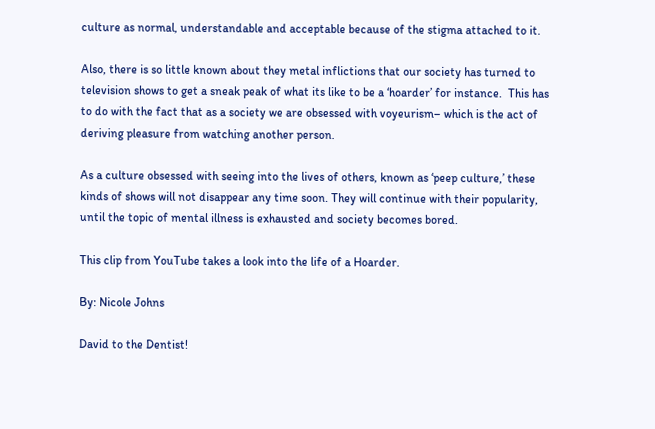culture as normal, understandable and acceptable because of the stigma attached to it.

Also, there is so little known about they metal inflictions that our society has turned to television shows to get a sneak peak of what its like to be a ‘hoarder’ for instance.  This has to do with the fact that as a society we are obsessed with voyeurism– which is the act of deriving pleasure from watching another person.

As a culture obsessed with seeing into the lives of others, known as ‘peep culture,’ these kinds of shows will not disappear any time soon. They will continue with their popularity, until the topic of mental illness is exhausted and society becomes bored.

This clip from YouTube takes a look into the life of a Hoarder.

By: Nicole Johns

David to the Dentist!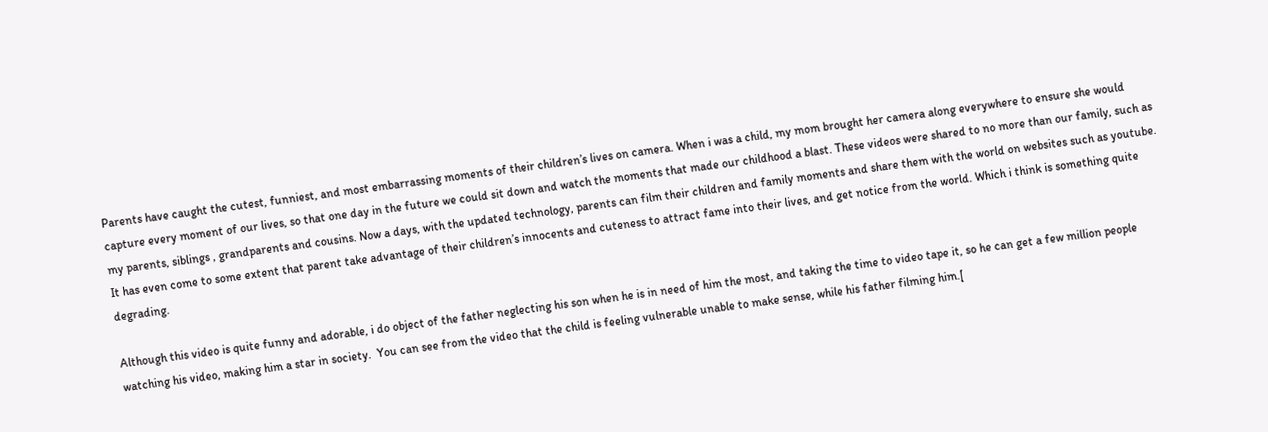Parents have caught the cutest, funniest, and most embarrassing moments of their children’s lives on camera. When i was a child, my mom brought her camera along everywhere to ensure she would capture every moment of our lives, so that one day in the future we could sit down and watch the moments that made our childhood a blast. These videos were shared to no more than our family, such as my parents, siblings , grandparents and cousins. Now a days, with the updated technology, parents can film their children and family moments and share them with the world on websites such as youtube. It has even come to some extent that parent take advantage of their children’s innocents and cuteness to attract fame into their lives, and get notice from the world. Which i think is something quite degrading.

Although this video is quite funny and adorable, i do object of the father neglecting his son when he is in need of him the most, and taking the time to video tape it, so he can get a few million people watching his video, making him a star in society.  You can see from the video that the child is feeling vulnerable unable to make sense, while his father filming him.[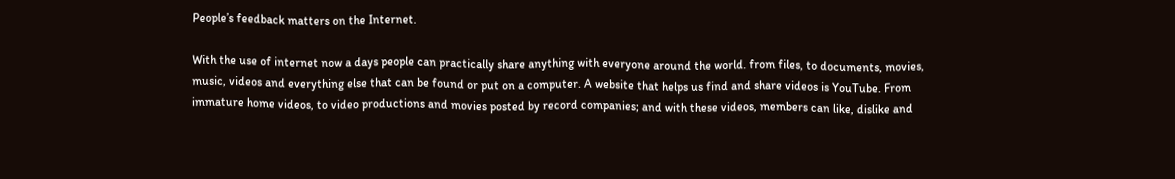People’s feedback matters on the Internet.

With the use of internet now a days people can practically share anything with everyone around the world. from files, to documents, movies, music, videos and everything else that can be found or put on a computer. A website that helps us find and share videos is YouTube. From immature home videos, to video productions and movies posted by record companies; and with these videos, members can like, dislike and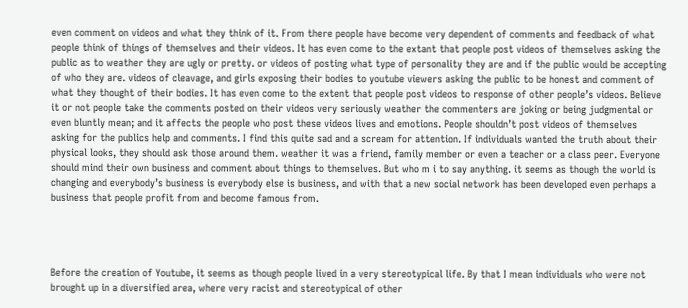even comment on videos and what they think of it. From there people have become very dependent of comments and feedback of what people think of things of themselves and their videos. It has even come to the extant that people post videos of themselves asking the public as to weather they are ugly or pretty. or videos of posting what type of personality they are and if the public would be accepting of who they are. videos of cleavage, and girls exposing their bodies to youtube viewers asking the public to be honest and comment of what they thought of their bodies. It has even come to the extent that people post videos to response of other people’s videos. Believe it or not people take the comments posted on their videos very seriously weather the commenters are joking or being judgmental or even bluntly mean; and it affects the people who post these videos lives and emotions. People shouldn’t post videos of themselves asking for the publics help and comments. I find this quite sad and a scream for attention. If individuals wanted the truth about their physical looks, they should ask those around them. weather it was a friend, family member or even a teacher or a class peer. Everyone should mind their own business and comment about things to themselves. But who m i to say anything. it seems as though the world is changing and everybody’s business is everybody else is business, and with that a new social network has been developed even perhaps a business that people profit from and become famous from.




Before the creation of Youtube, it seems as though people lived in a very stereotypical life. By that I mean individuals who were not brought up in a diversified area, where very racist and stereotypical of other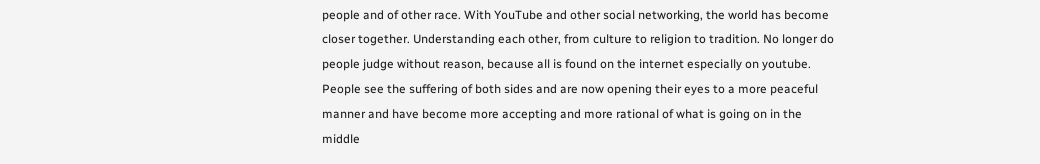people and of other race. With YouTube and other social networking, the world has become closer together. Understanding each other, from culture to religion to tradition. No longer do people judge without reason, because all is found on the internet especially on youtube. People see the suffering of both sides and are now opening their eyes to a more peaceful manner and have become more accepting and more rational of what is going on in the middle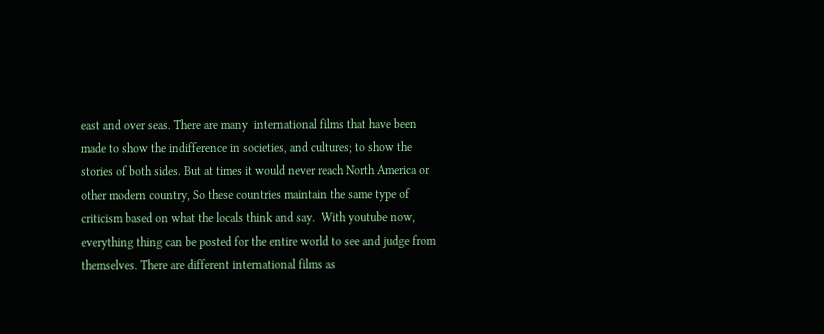east and over seas. There are many  international films that have been made to show the indifference in societies, and cultures; to show the stories of both sides. But at times it would never reach North America or other modern country, So these countries maintain the same type of criticism based on what the locals think and say.  With youtube now, everything thing can be posted for the entire world to see and judge from themselves. There are different international films as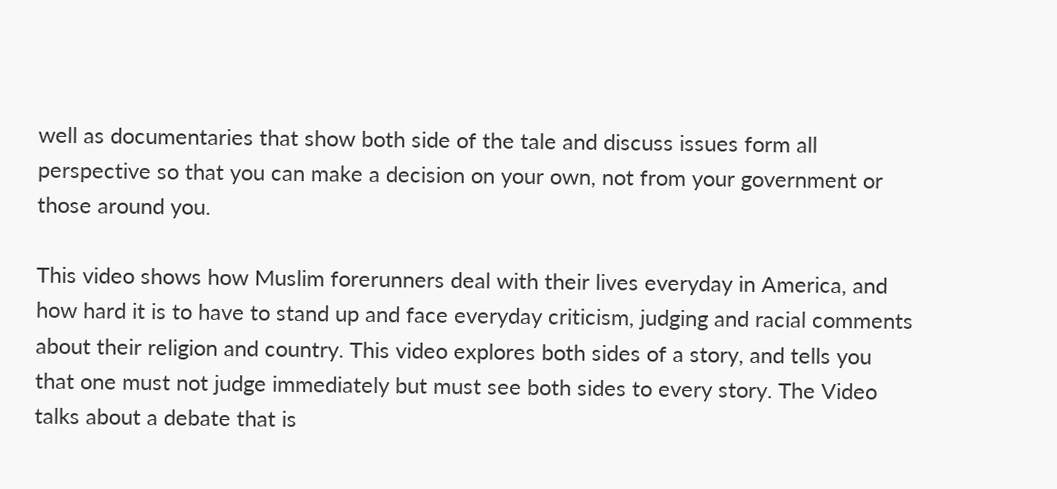well as documentaries that show both side of the tale and discuss issues form all perspective so that you can make a decision on your own, not from your government or those around you.

This video shows how Muslim forerunners deal with their lives everyday in America, and how hard it is to have to stand up and face everyday criticism, judging and racial comments about their religion and country. This video explores both sides of a story, and tells you that one must not judge immediately but must see both sides to every story. The Video talks about a debate that is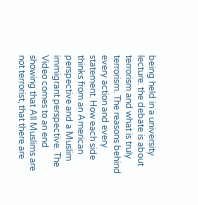being held in a university lecture. the debate is about terrorism and what is truly terrorism. The reasons behind every action and every statement. How each side thinks from an American perspective and a Muslim immigrant perspective. The Video comes to an end showing that All Muslims are not terrorist, that there are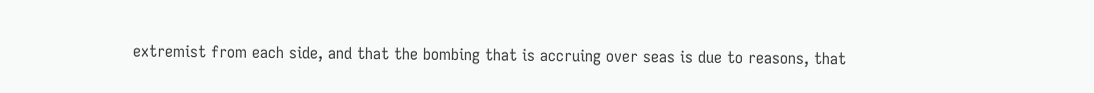extremist from each side, and that the bombing that is accruing over seas is due to reasons, that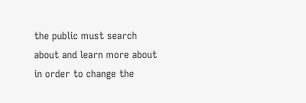the public must search about and learn more about in order to change the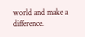world and make a difference.